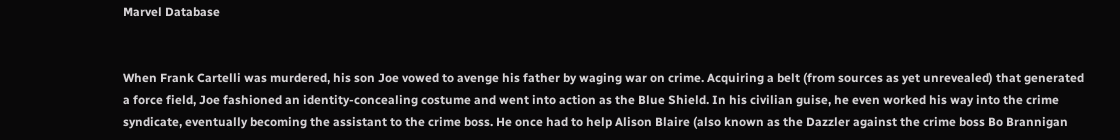Marvel Database


When Frank Cartelli was murdered, his son Joe vowed to avenge his father by waging war on crime. Acquiring a belt (from sources as yet unrevealed) that generated a force field, Joe fashioned an identity-concealing costume and went into action as the Blue Shield. In his civilian guise, he even worked his way into the crime syndicate, eventually becoming the assistant to the crime boss. He once had to help Alison Blaire (also known as the Dazzler against the crime boss Bo Brannigan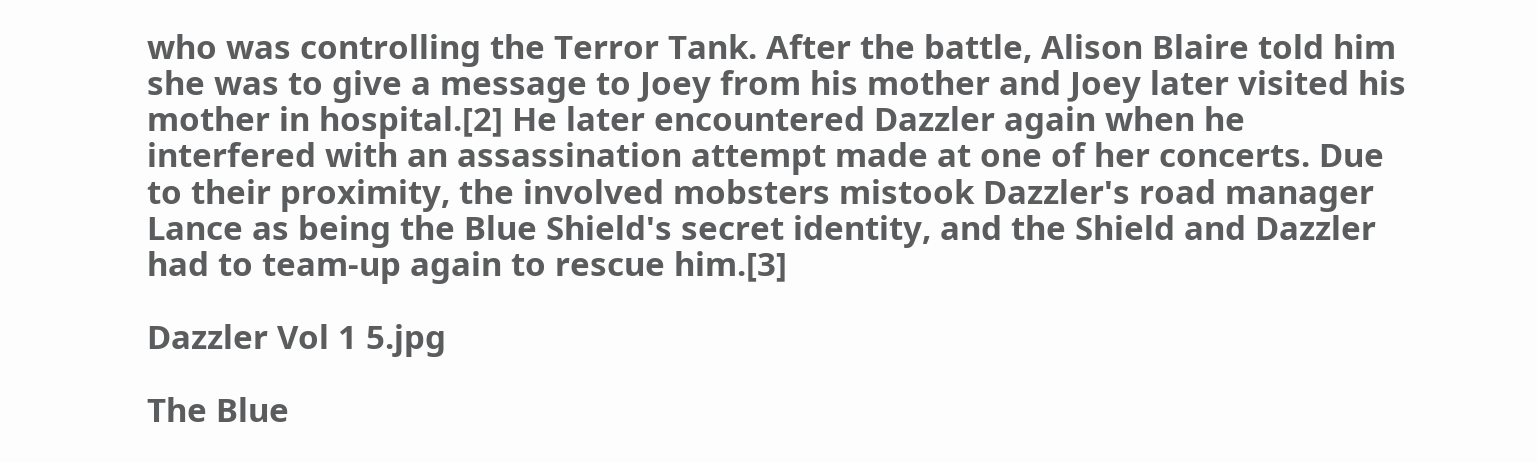who was controlling the Terror Tank. After the battle, Alison Blaire told him she was to give a message to Joey from his mother and Joey later visited his mother in hospital.[2] He later encountered Dazzler again when he interfered with an assassination attempt made at one of her concerts. Due to their proximity, the involved mobsters mistook Dazzler's road manager Lance as being the Blue Shield's secret identity, and the Shield and Dazzler had to team-up again to rescue him.[3]

Dazzler Vol 1 5.jpg

The Blue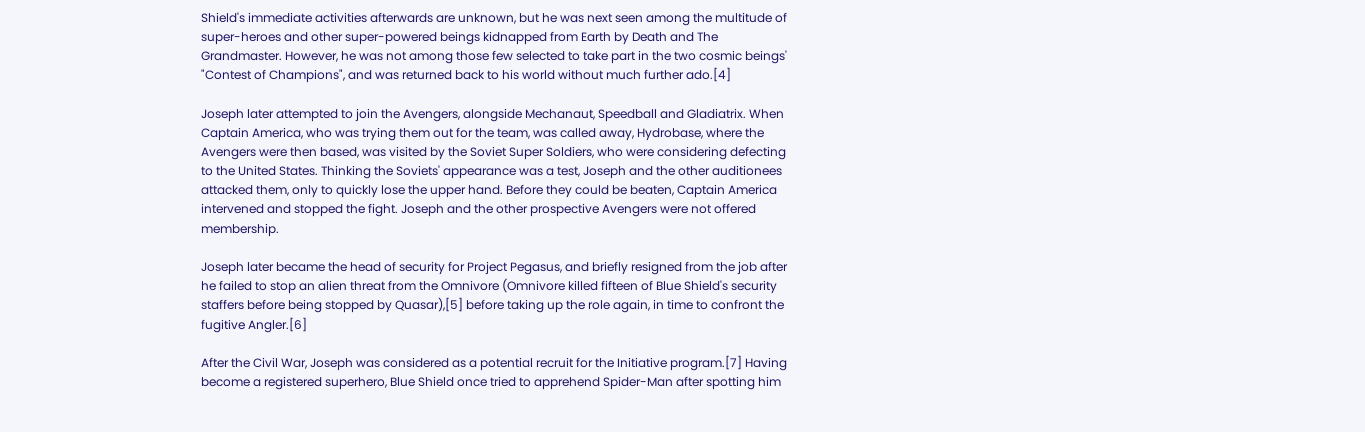Shield's immediate activities afterwards are unknown, but he was next seen among the multitude of super-heroes and other super-powered beings kidnapped from Earth by Death and The Grandmaster. However, he was not among those few selected to take part in the two cosmic beings' "Contest of Champions", and was returned back to his world without much further ado.[4]

Joseph later attempted to join the Avengers, alongside Mechanaut, Speedball and Gladiatrix. When Captain America, who was trying them out for the team, was called away, Hydrobase, where the Avengers were then based, was visited by the Soviet Super Soldiers, who were considering defecting to the United States. Thinking the Soviets' appearance was a test, Joseph and the other auditionees attacked them, only to quickly lose the upper hand. Before they could be beaten, Captain America intervened and stopped the fight. Joseph and the other prospective Avengers were not offered membership.

Joseph later became the head of security for Project Pegasus, and briefly resigned from the job after he failed to stop an alien threat from the Omnivore (Omnivore killed fifteen of Blue Shield's security staffers before being stopped by Quasar),[5] before taking up the role again, in time to confront the fugitive Angler.[6]

After the Civil War, Joseph was considered as a potential recruit for the Initiative program.[7] Having become a registered superhero, Blue Shield once tried to apprehend Spider-Man after spotting him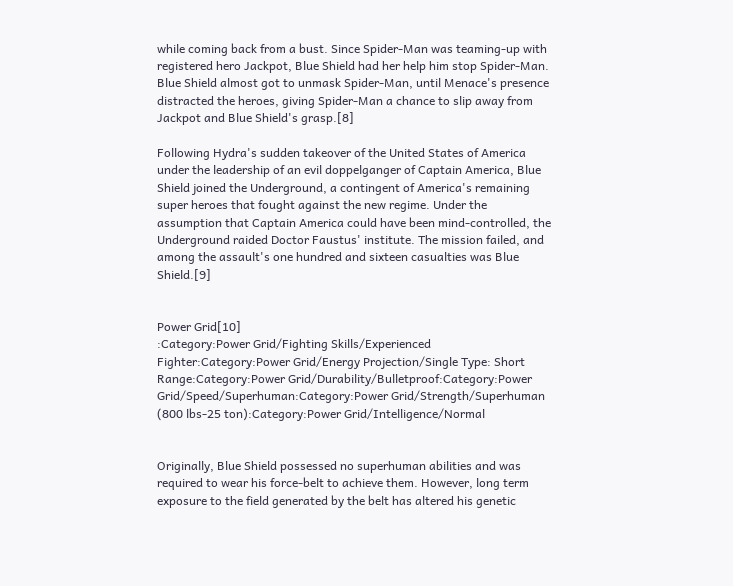while coming back from a bust. Since Spider-Man was teaming-up with registered hero Jackpot, Blue Shield had her help him stop Spider-Man. Blue Shield almost got to unmask Spider-Man, until Menace's presence distracted the heroes, giving Spider-Man a chance to slip away from Jackpot and Blue Shield's grasp.[8]

Following Hydra's sudden takeover of the United States of America under the leadership of an evil doppelganger of Captain America, Blue Shield joined the Underground, a contingent of America's remaining super heroes that fought against the new regime. Under the assumption that Captain America could have been mind-controlled, the Underground raided Doctor Faustus' institute. The mission failed, and among the assault's one hundred and sixteen casualties was Blue Shield.[9]


Power Grid[10]
:Category:Power Grid/Fighting Skills/Experienced Fighter:Category:Power Grid/Energy Projection/Single Type: Short Range:Category:Power Grid/Durability/Bulletproof:Category:Power Grid/Speed/Superhuman:Category:Power Grid/Strength/Superhuman (800 lbs-25 ton):Category:Power Grid/Intelligence/Normal


Originally, Blue Shield possessed no superhuman abilities and was required to wear his force-belt to achieve them. However, long term exposure to the field generated by the belt has altered his genetic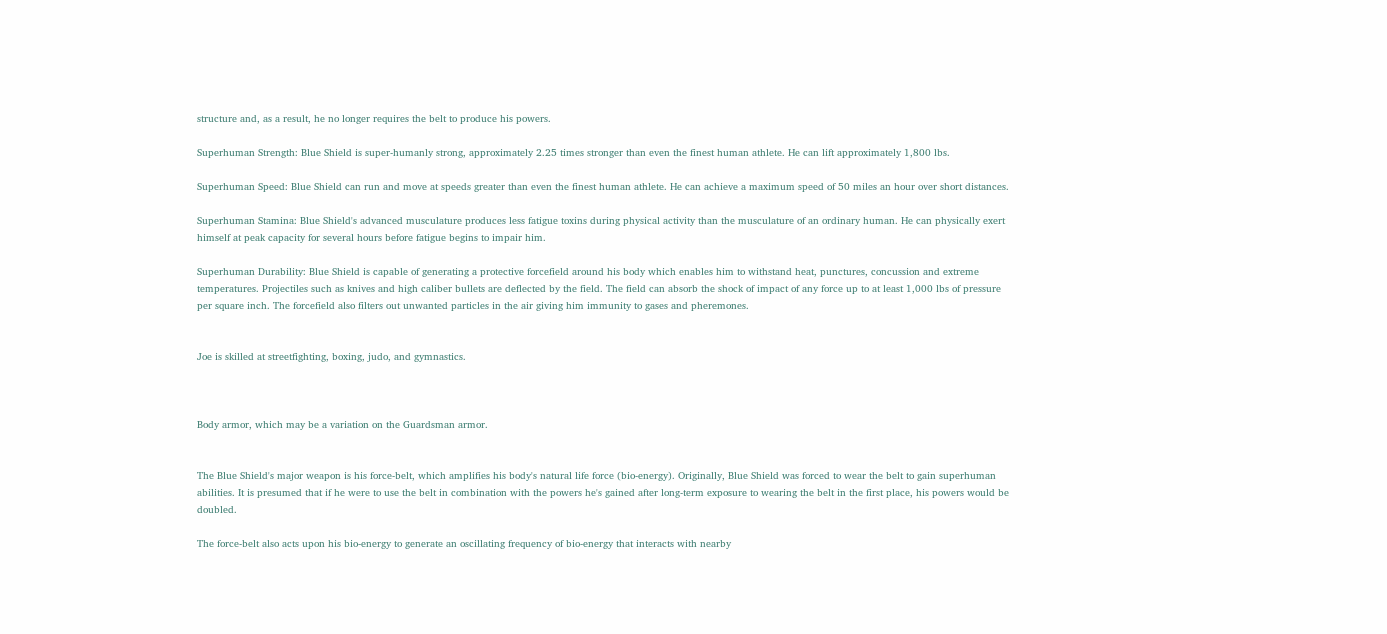structure and, as a result, he no longer requires the belt to produce his powers.

Superhuman Strength: Blue Shield is super-humanly strong, approximately 2.25 times stronger than even the finest human athlete. He can lift approximately 1,800 lbs.

Superhuman Speed: Blue Shield can run and move at speeds greater than even the finest human athlete. He can achieve a maximum speed of 50 miles an hour over short distances.

Superhuman Stamina: Blue Shield's advanced musculature produces less fatigue toxins during physical activity than the musculature of an ordinary human. He can physically exert himself at peak capacity for several hours before fatigue begins to impair him.

Superhuman Durability: Blue Shield is capable of generating a protective forcefield around his body which enables him to withstand heat, punctures, concussion and extreme temperatures. Projectiles such as knives and high caliber bullets are deflected by the field. The field can absorb the shock of impact of any force up to at least 1,000 lbs of pressure per square inch. The forcefield also filters out unwanted particles in the air giving him immunity to gases and pheremones.


Joe is skilled at streetfighting, boxing, judo, and gymnastics.



Body armor, which may be a variation on the Guardsman armor.


The Blue Shield's major weapon is his force-belt, which amplifies his body's natural life force (bio-energy). Originally, Blue Shield was forced to wear the belt to gain superhuman abilities. It is presumed that if he were to use the belt in combination with the powers he's gained after long-term exposure to wearing the belt in the first place, his powers would be doubled.

The force-belt also acts upon his bio-energy to generate an oscillating frequency of bio-energy that interacts with nearby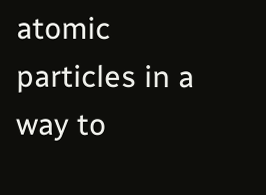atomic particles in a way to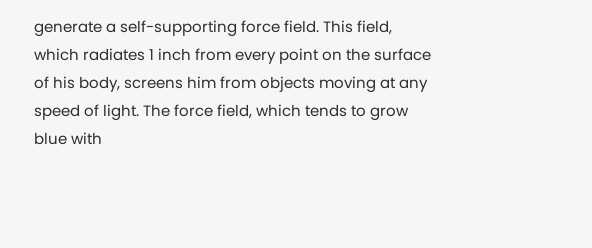generate a self-supporting force field. This field, which radiates 1 inch from every point on the surface of his body, screens him from objects moving at any speed of light. The force field, which tends to grow blue with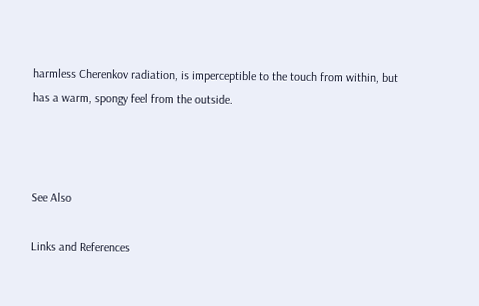harmless Cherenkov radiation, is imperceptible to the touch from within, but has a warm, spongy feel from the outside.



See Also

Links and References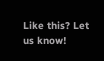Like this? Let us know!